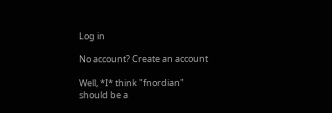Log in

No account? Create an account

Well, *I* think "fnordian" should be a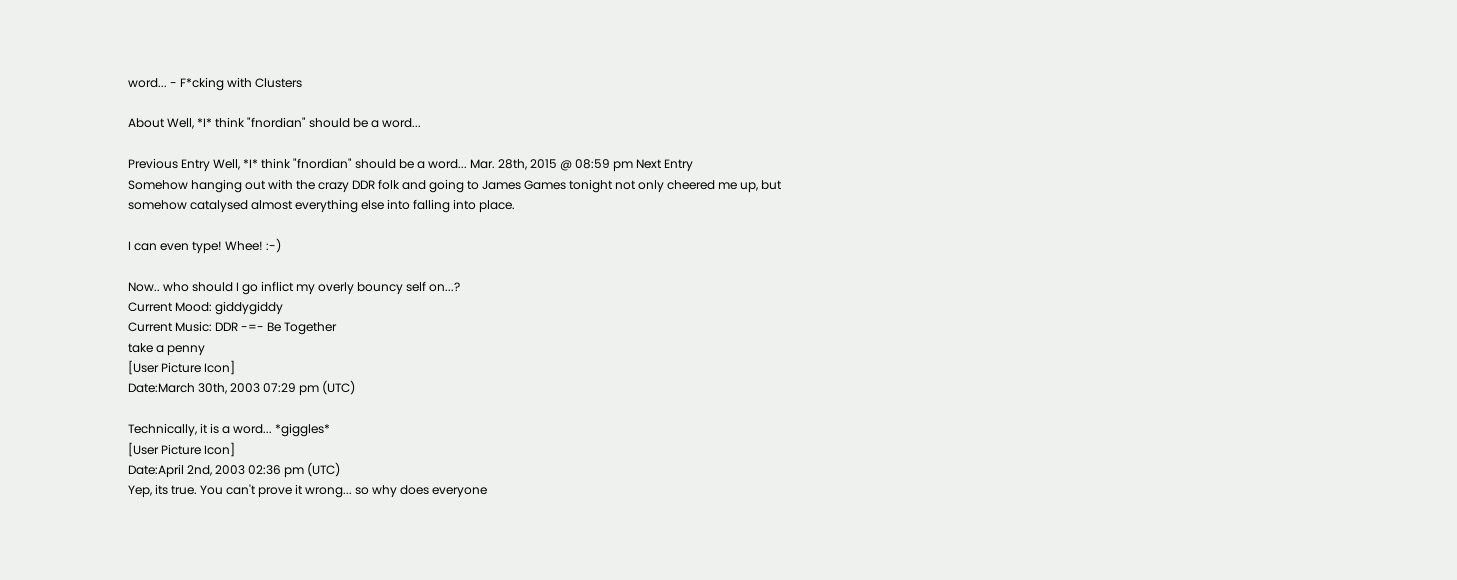word... - F*cking with Clusters

About Well, *I* think "fnordian" should be a word...

Previous Entry Well, *I* think "fnordian" should be a word... Mar. 28th, 2015 @ 08:59 pm Next Entry
Somehow hanging out with the crazy DDR folk and going to James Games tonight not only cheered me up, but somehow catalysed almost everything else into falling into place.

I can even type! Whee! :-)

Now.. who should I go inflict my overly bouncy self on...?
Current Mood: giddygiddy
Current Music: DDR -=- Be Together
take a penny
[User Picture Icon]
Date:March 30th, 2003 07:29 pm (UTC)

Technically, it is a word... *giggles*
[User Picture Icon]
Date:April 2nd, 2003 02:36 pm (UTC)
Yep, its true. You can't prove it wrong... so why does everyone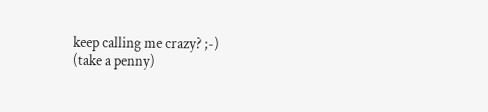keep calling me crazy? ;-)
(take a penny)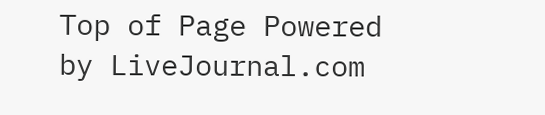Top of Page Powered by LiveJournal.com